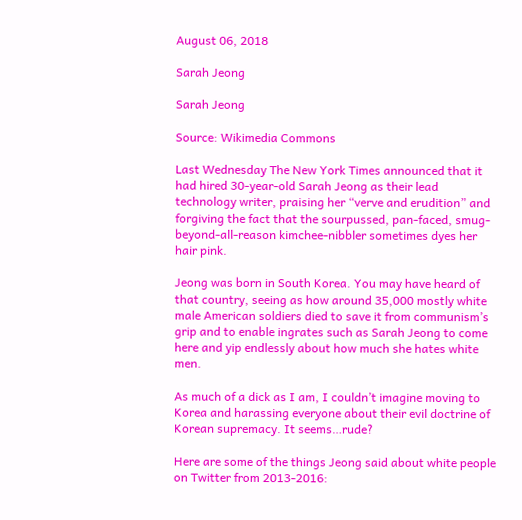August 06, 2018

Sarah Jeong

Sarah Jeong

Source: Wikimedia Commons

Last Wednesday The New York Times announced that it had hired 30-year-old Sarah Jeong as their lead technology writer, praising her “verve and erudition” and forgiving the fact that the sourpussed, pan-faced, smug-beyond-all-reason kimchee-nibbler sometimes dyes her hair pink.

Jeong was born in South Korea. You may have heard of that country, seeing as how around 35,000 mostly white male American soldiers died to save it from communism’s grip and to enable ingrates such as Sarah Jeong to come here and yip endlessly about how much she hates white men.

As much of a dick as I am, I couldn’t imagine moving to Korea and harassing everyone about their evil doctrine of Korean supremacy. It seems…rude?

Here are some of the things Jeong said about white people on Twitter from 2013-2016: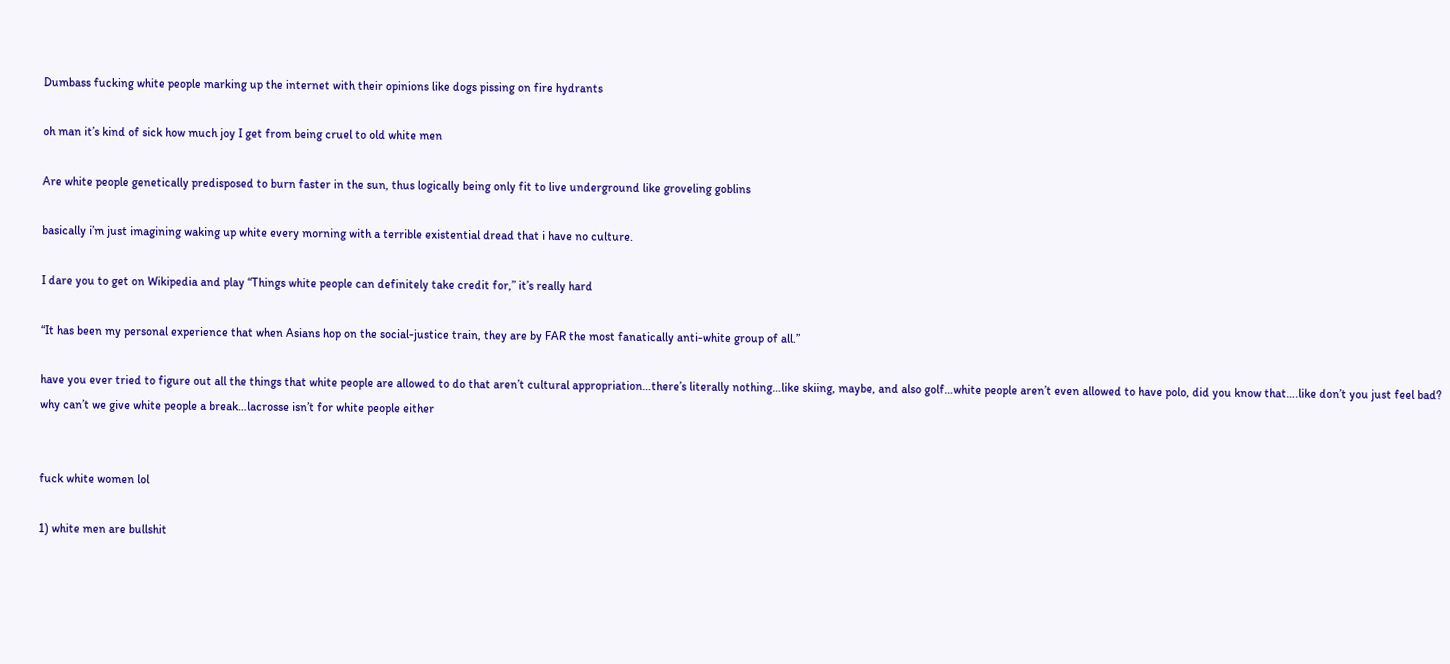Dumbass fucking white people marking up the internet with their opinions like dogs pissing on fire hydrants

oh man it’s kind of sick how much joy I get from being cruel to old white men

Are white people genetically predisposed to burn faster in the sun, thus logically being only fit to live underground like groveling goblins

basically i’m just imagining waking up white every morning with a terrible existential dread that i have no culture.

I dare you to get on Wikipedia and play “Things white people can definitely take credit for,” it’s really hard

“It has been my personal experience that when Asians hop on the social-justice train, they are by FAR the most fanatically anti-white group of all.”

have you ever tried to figure out all the things that white people are allowed to do that aren’t cultural appropriation…there’s literally nothing…like skiing, maybe, and also golf…white people aren’t even allowed to have polo, did you know that….like don’t you just feel bad? why can’t we give white people a break…lacrosse isn’t for white people either


fuck white women lol

1) white men are bullshit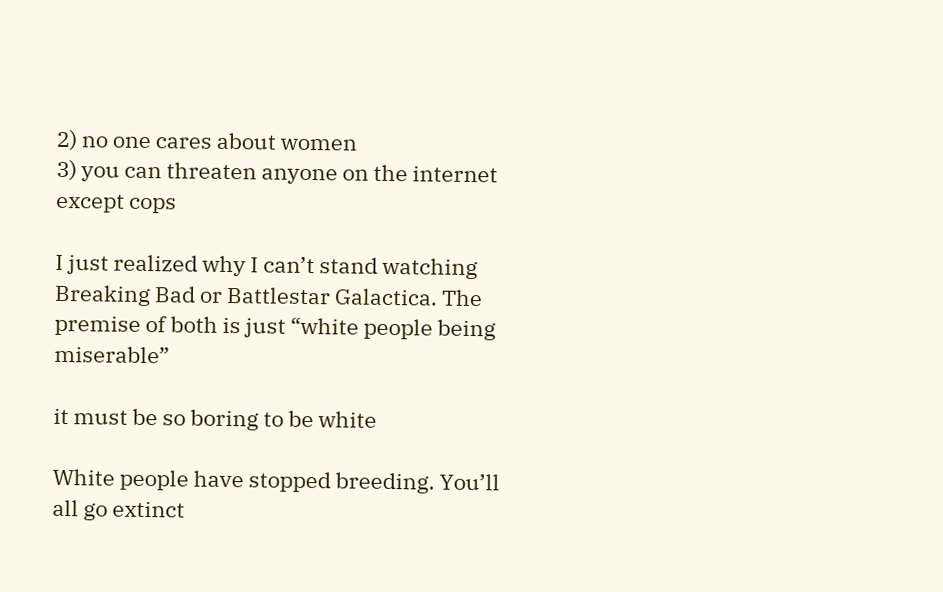2) no one cares about women
3) you can threaten anyone on the internet except cops

I just realized why I can’t stand watching Breaking Bad or Battlestar Galactica. The premise of both is just “white people being miserable”

it must be so boring to be white

White people have stopped breeding. You’ll all go extinct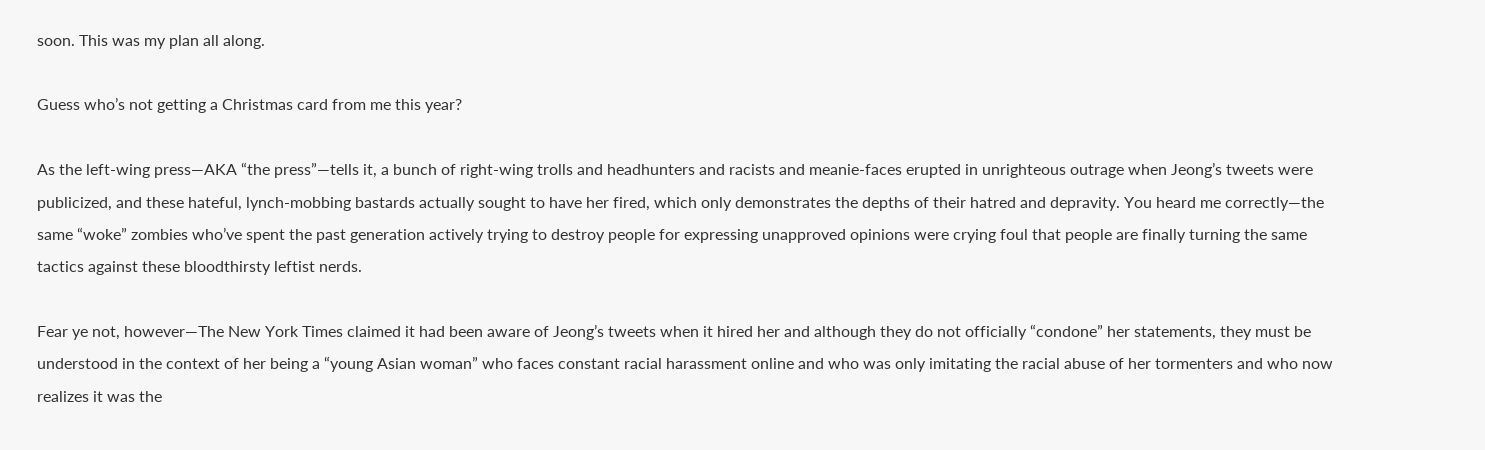soon. This was my plan all along.

Guess who’s not getting a Christmas card from me this year?

As the left-wing press—AKA “the press”—tells it, a bunch of right-wing trolls and headhunters and racists and meanie-faces erupted in unrighteous outrage when Jeong’s tweets were publicized, and these hateful, lynch-mobbing bastards actually sought to have her fired, which only demonstrates the depths of their hatred and depravity. You heard me correctly—the same “woke” zombies who’ve spent the past generation actively trying to destroy people for expressing unapproved opinions were crying foul that people are finally turning the same tactics against these bloodthirsty leftist nerds.

Fear ye not, however—The New York Times claimed it had been aware of Jeong’s tweets when it hired her and although they do not officially “condone” her statements, they must be understood in the context of her being a “young Asian woman” who faces constant racial harassment online and who was only imitating the racial abuse of her tormenters and who now realizes it was the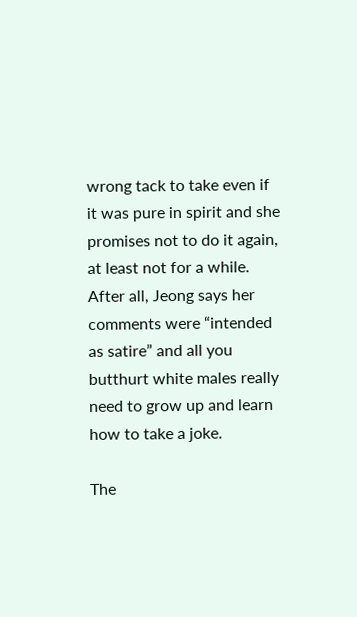wrong tack to take even if it was pure in spirit and she promises not to do it again, at least not for a while. After all, Jeong says her comments were “intended as satire” and all you butthurt white males really need to grow up and learn how to take a joke.

The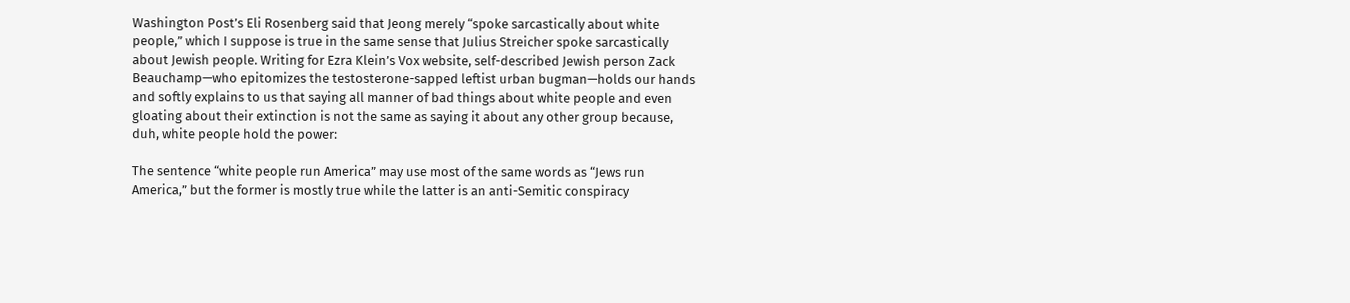Washington Post’s Eli Rosenberg said that Jeong merely “spoke sarcastically about white people,” which I suppose is true in the same sense that Julius Streicher spoke sarcastically about Jewish people. Writing for Ezra Klein’s Vox website, self-described Jewish person Zack Beauchamp—who epitomizes the testosterone-sapped leftist urban bugman—holds our hands and softly explains to us that saying all manner of bad things about white people and even gloating about their extinction is not the same as saying it about any other group because, duh, white people hold the power:

The sentence “white people run America” may use most of the same words as “Jews run America,” but the former is mostly true while the latter is an anti-Semitic conspiracy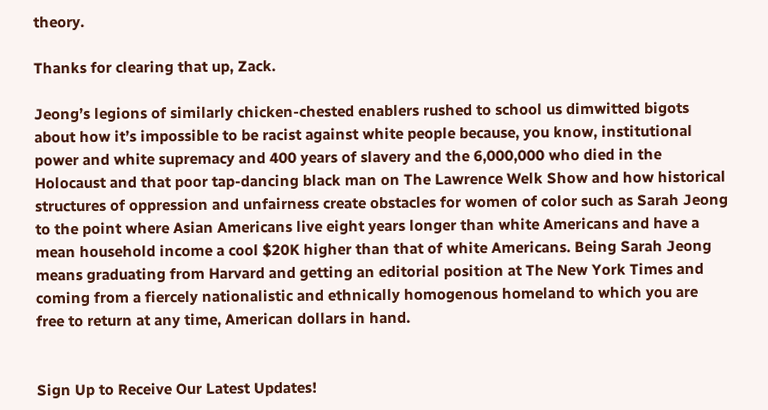theory.

Thanks for clearing that up, Zack.

Jeong’s legions of similarly chicken-chested enablers rushed to school us dimwitted bigots about how it’s impossible to be racist against white people because, you know, institutional power and white supremacy and 400 years of slavery and the 6,000,000 who died in the Holocaust and that poor tap-dancing black man on The Lawrence Welk Show and how historical structures of oppression and unfairness create obstacles for women of color such as Sarah Jeong to the point where Asian Americans live eight years longer than white Americans and have a mean household income a cool $20K higher than that of white Americans. Being Sarah Jeong means graduating from Harvard and getting an editorial position at The New York Times and coming from a fiercely nationalistic and ethnically homogenous homeland to which you are free to return at any time, American dollars in hand.


Sign Up to Receive Our Latest Updates!